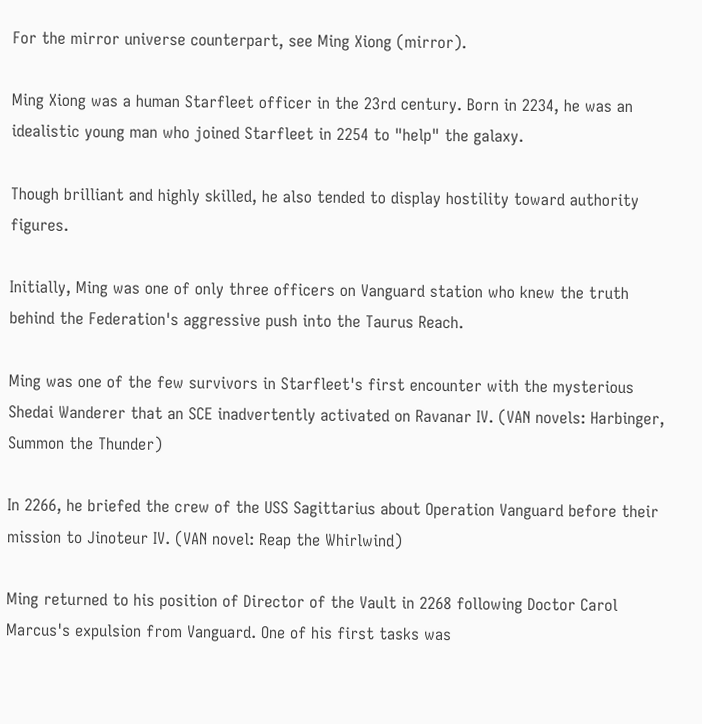For the mirror universe counterpart, see Ming Xiong (mirror).

Ming Xiong was a human Starfleet officer in the 23rd century. Born in 2234, he was an idealistic young man who joined Starfleet in 2254 to "help" the galaxy.

Though brilliant and highly skilled, he also tended to display hostility toward authority figures.

Initially, Ming was one of only three officers on Vanguard station who knew the truth behind the Federation's aggressive push into the Taurus Reach.

Ming was one of the few survivors in Starfleet's first encounter with the mysterious Shedai Wanderer that an SCE inadvertently activated on Ravanar IV. (VAN novels: Harbinger, Summon the Thunder)

In 2266, he briefed the crew of the USS Sagittarius about Operation Vanguard before their mission to Jinoteur IV. (VAN novel: Reap the Whirlwind)

Ming returned to his position of Director of the Vault in 2268 following Doctor Carol Marcus's expulsion from Vanguard. One of his first tasks was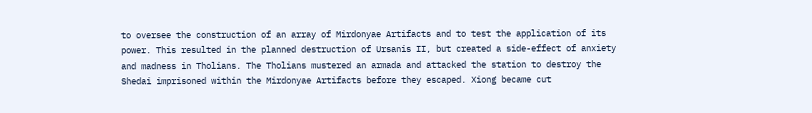to oversee the construction of an array of Mirdonyae Artifacts and to test the application of its power. This resulted in the planned destruction of Ursanis II, but created a side-effect of anxiety and madness in Tholians. The Tholians mustered an armada and attacked the station to destroy the Shedai imprisoned within the Mirdonyae Artifacts before they escaped. Xiong became cut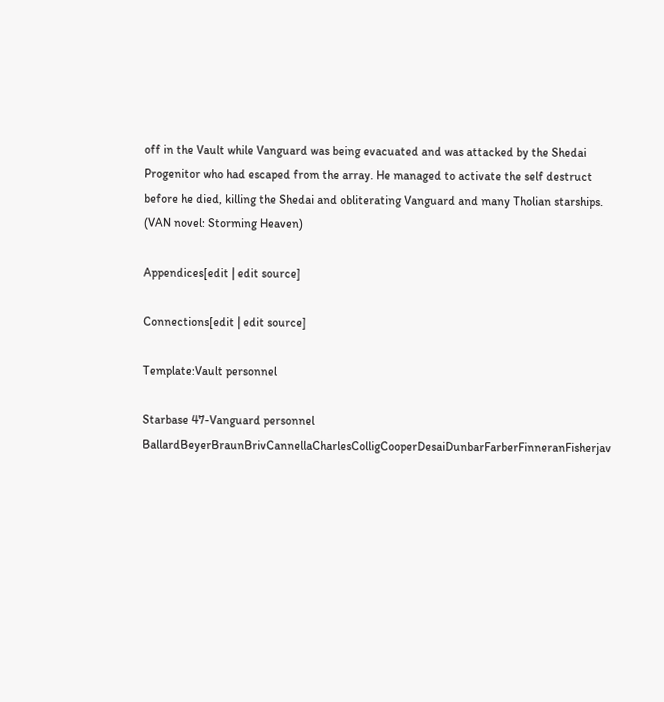off in the Vault while Vanguard was being evacuated and was attacked by the Shedai Progenitor who had escaped from the array. He managed to activate the self destruct before he died, killing the Shedai and obliterating Vanguard and many Tholian starships. (VAN novel: Storming Heaven)

Appendices[edit | edit source]

Connections[edit | edit source]

Template:Vault personnel

Starbase 47-Vanguard personnel
BallardBeyerBraunBrivCannellaCharlesColligCooperDesaiDunbarFarberFinneranFisherjav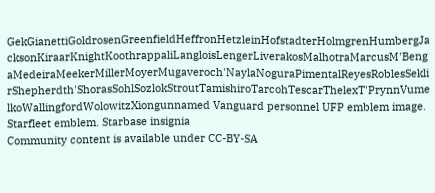GekGianettiGoldrosenGreenfieldHeffronHetzleinHofstadterHolmgrenHumbergJacksonKiraarKnightKoothrappaliLangloisLengerLiverakosMalhotraMarcusM'BengaMedeiraMeekerMillerMoyerMugaveroch'NaylaNoguraPimentalReyesRoblesSeklirShepherdth'ShorasSohlSozlokStroutTamishiroTarcohTescarThelexT'PrynnVumelkoWallingfordWolowitzXiongunnamed Vanguard personnel UFP emblem image. Starfleet emblem. Starbase insignia
Community content is available under CC-BY-SA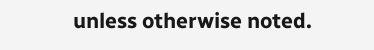unless otherwise noted.